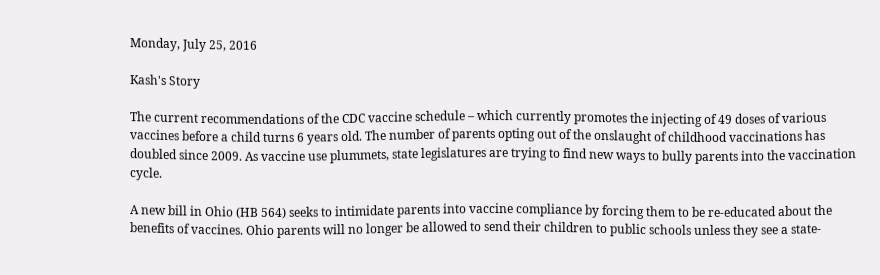Monday, July 25, 2016

Kash's Story

The current recommendations of the CDC vaccine schedule – which currently promotes the injecting of 49 doses of various vaccines before a child turns 6 years old. The number of parents opting out of the onslaught of childhood vaccinations has doubled since 2009. As vaccine use plummets, state legislatures are trying to find new ways to bully parents into the vaccination cycle.

A new bill in Ohio (HB 564) seeks to intimidate parents into vaccine compliance by forcing them to be re-educated about the benefits of vaccines. Ohio parents will no longer be allowed to send their children to public schools unless they see a state-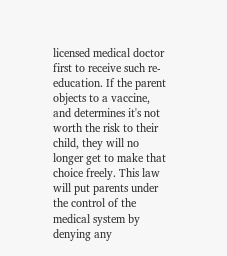licensed medical doctor first to receive such re-education. If the parent objects to a vaccine, and determines it's not worth the risk to their child, they will no longer get to make that choice freely. This law will put parents under the control of the medical system by denying any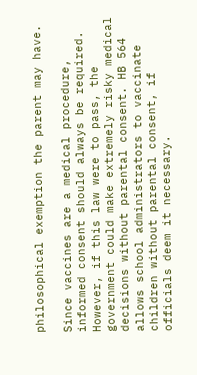philosophical exemption the parent may have.

Since vaccines are a medical procedure, informed consent should always be required. However, if this law were to pass, the government could make extremely risky medical decisions without parental consent. HB 564 allows school administrators to vaccinate children without parental consent, if officials deem it necessary.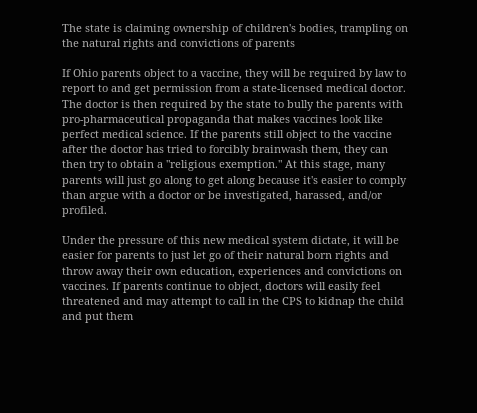The state is claiming ownership of children's bodies, trampling on the natural rights and convictions of parents

If Ohio parents object to a vaccine, they will be required by law to report to and get permission from a state-licensed medical doctor. The doctor is then required by the state to bully the parents with pro-pharmaceutical propaganda that makes vaccines look like perfect medical science. If the parents still object to the vaccine after the doctor has tried to forcibly brainwash them, they can then try to obtain a "religious exemption." At this stage, many parents will just go along to get along because it's easier to comply than argue with a doctor or be investigated, harassed, and/or profiled.

Under the pressure of this new medical system dictate, it will be easier for parents to just let go of their natural born rights and throw away their own education, experiences and convictions on vaccines. If parents continue to object, doctors will easily feel threatened and may attempt to call in the CPS to kidnap the child and put them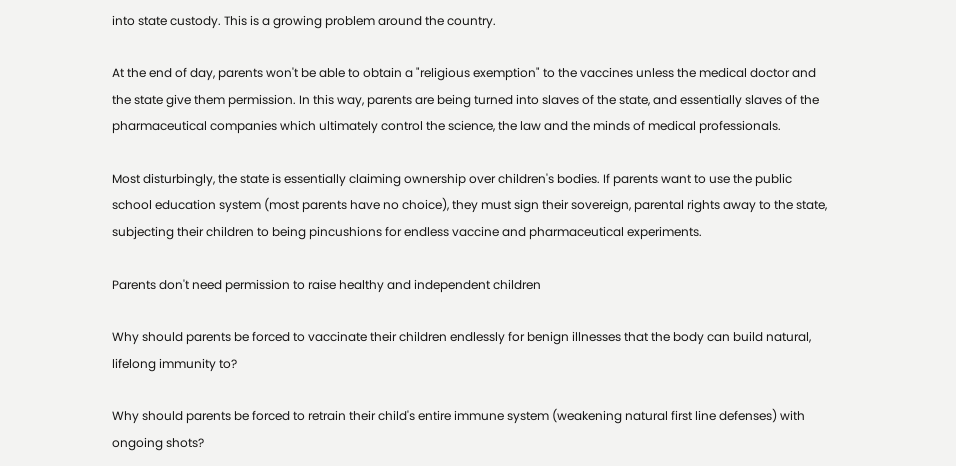into state custody. This is a growing problem around the country.

At the end of day, parents won't be able to obtain a "religious exemption" to the vaccines unless the medical doctor and the state give them permission. In this way, parents are being turned into slaves of the state, and essentially slaves of the pharmaceutical companies which ultimately control the science, the law and the minds of medical professionals.

Most disturbingly, the state is essentially claiming ownership over children's bodies. If parents want to use the public school education system (most parents have no choice), they must sign their sovereign, parental rights away to the state, subjecting their children to being pincushions for endless vaccine and pharmaceutical experiments.

Parents don't need permission to raise healthy and independent children

Why should parents be forced to vaccinate their children endlessly for benign illnesses that the body can build natural, lifelong immunity to?

Why should parents be forced to retrain their child's entire immune system (weakening natural first line defenses) with ongoing shots?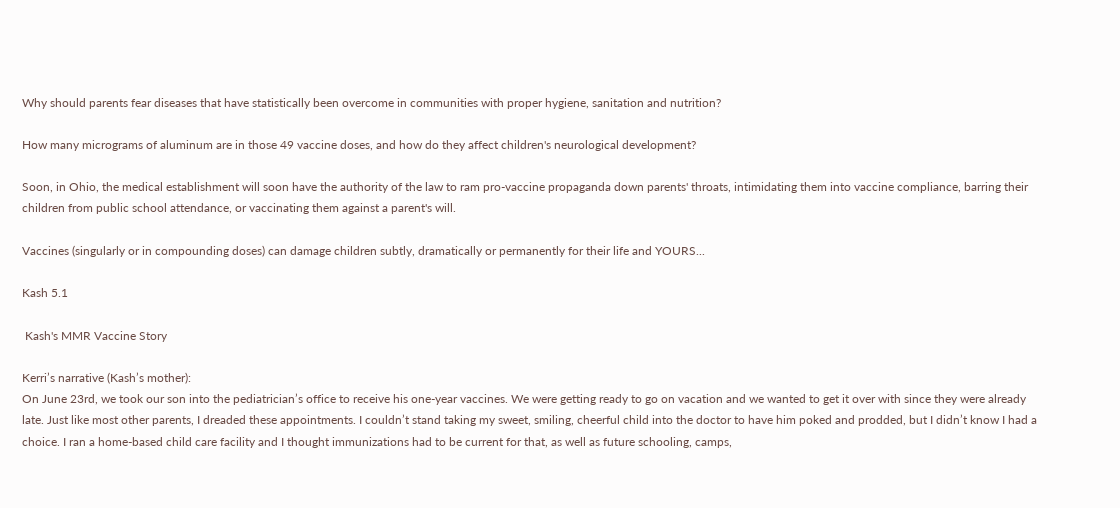Why should parents fear diseases that have statistically been overcome in communities with proper hygiene, sanitation and nutrition?

How many micrograms of aluminum are in those 49 vaccine doses, and how do they affect children's neurological development?

Soon, in Ohio, the medical establishment will soon have the authority of the law to ram pro-vaccine propaganda down parents' throats, intimidating them into vaccine compliance, barring their children from public school attendance, or vaccinating them against a parent's will.

Vaccines (singularly or in compounding doses) can damage children subtly, dramatically or permanently for their life and YOURS...

Kash 5.1

 Kash's MMR Vaccine Story

Kerri’s narrative (Kash’s mother):
On June 23rd, we took our son into the pediatrician’s office to receive his one-year vaccines. We were getting ready to go on vacation and we wanted to get it over with since they were already late. Just like most other parents, I dreaded these appointments. I couldn’t stand taking my sweet, smiling, cheerful child into the doctor to have him poked and prodded, but I didn’t know I had a choice. I ran a home-based child care facility and I thought immunizations had to be current for that, as well as future schooling, camps,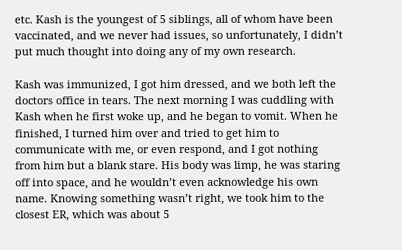etc. Kash is the youngest of 5 siblings, all of whom have been vaccinated, and we never had issues, so unfortunately, I didn’t put much thought into doing any of my own research.

Kash was immunized, I got him dressed, and we both left the doctors office in tears. The next morning I was cuddling with Kash when he first woke up, and he began to vomit. When he finished, I turned him over and tried to get him to communicate with me, or even respond, and I got nothing from him but a blank stare. His body was limp, he was staring off into space, and he wouldn’t even acknowledge his own name. Knowing something wasn’t right, we took him to the closest ER, which was about 5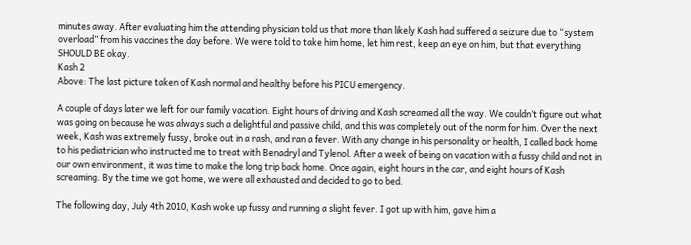minutes away. After evaluating him the attending physician told us that more than likely Kash had suffered a seizure due to “system overload” from his vaccines the day before. We were told to take him home, let him rest, keep an eye on him, but that everything SHOULD BE okay.
Kash 2
Above: The last picture taken of Kash normal and healthy before his PICU emergency.

A couple of days later we left for our family vacation. Eight hours of driving and Kash screamed all the way. We couldn’t figure out what was going on because he was always such a delightful and passive child, and this was completely out of the norm for him. Over the next week, Kash was extremely fussy, broke out in a rash, and ran a fever. With any change in his personality or health, I called back home to his pediatrician who instructed me to treat with Benadryl and Tylenol. After a week of being on vacation with a fussy child and not in our own environment, it was time to make the long trip back home. Once again, eight hours in the car, and eight hours of Kash screaming. By the time we got home, we were all exhausted and decided to go to bed.

The following day, July 4th 2010, Kash woke up fussy and running a slight fever. I got up with him, gave him a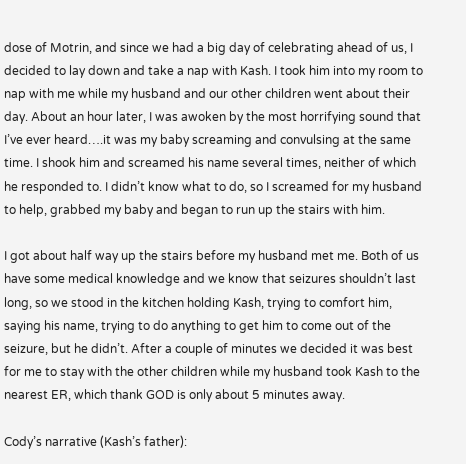dose of Motrin, and since we had a big day of celebrating ahead of us, I decided to lay down and take a nap with Kash. I took him into my room to nap with me while my husband and our other children went about their day. About an hour later, I was awoken by the most horrifying sound that I’ve ever heard….it was my baby screaming and convulsing at the same time. I shook him and screamed his name several times, neither of which he responded to. I didn’t know what to do, so I screamed for my husband to help, grabbed my baby and began to run up the stairs with him.

I got about half way up the stairs before my husband met me. Both of us have some medical knowledge and we know that seizures shouldn’t last long, so we stood in the kitchen holding Kash, trying to comfort him, saying his name, trying to do anything to get him to come out of the seizure, but he didn’t. After a couple of minutes we decided it was best for me to stay with the other children while my husband took Kash to the nearest ER, which thank GOD is only about 5 minutes away.

Cody’s narrative (Kash’s father):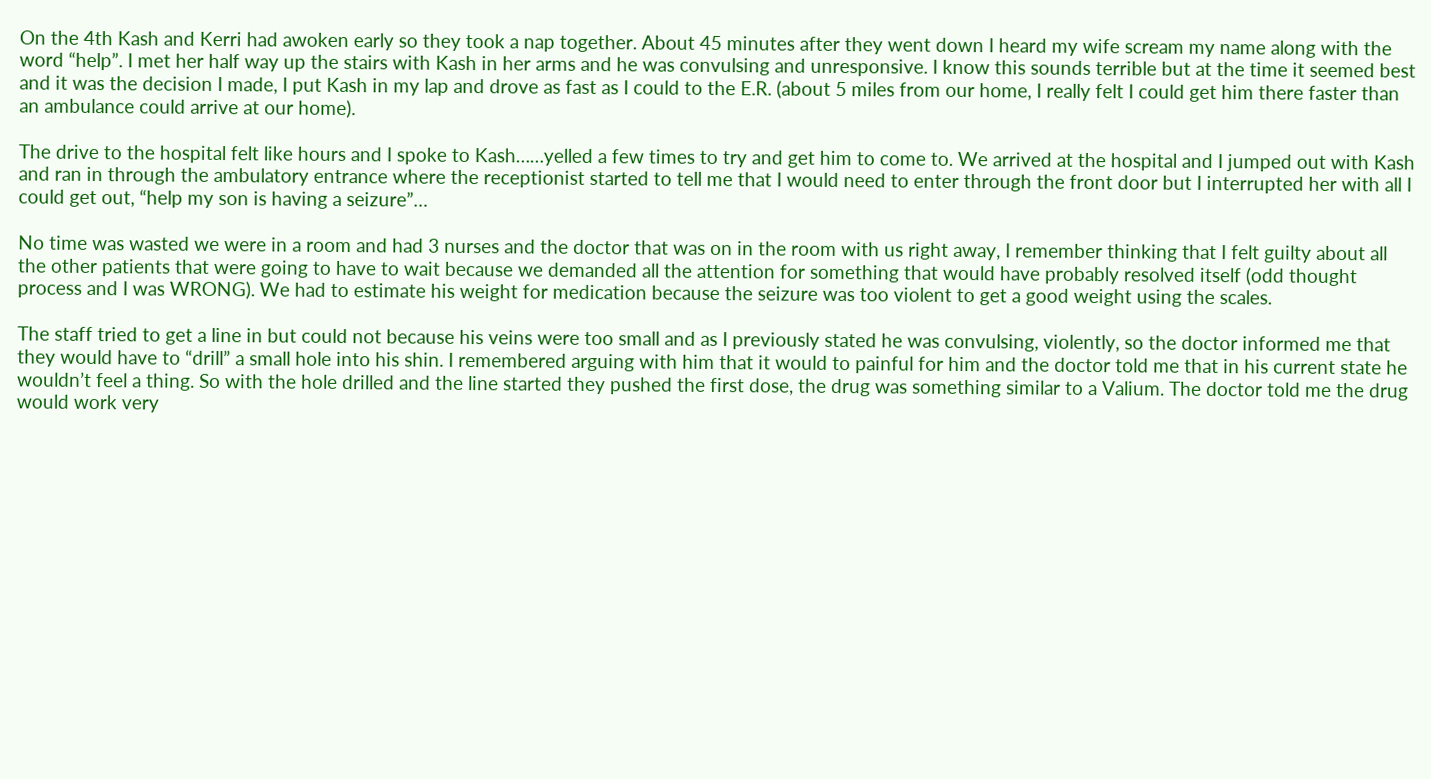On the 4th Kash and Kerri had awoken early so they took a nap together. About 45 minutes after they went down I heard my wife scream my name along with the word “help”. I met her half way up the stairs with Kash in her arms and he was convulsing and unresponsive. I know this sounds terrible but at the time it seemed best and it was the decision I made, I put Kash in my lap and drove as fast as I could to the E.R. (about 5 miles from our home, I really felt I could get him there faster than an ambulance could arrive at our home).

The drive to the hospital felt like hours and I spoke to Kash……yelled a few times to try and get him to come to. We arrived at the hospital and I jumped out with Kash and ran in through the ambulatory entrance where the receptionist started to tell me that I would need to enter through the front door but I interrupted her with all I could get out, “help my son is having a seizure”…

No time was wasted we were in a room and had 3 nurses and the doctor that was on in the room with us right away, I remember thinking that I felt guilty about all the other patients that were going to have to wait because we demanded all the attention for something that would have probably resolved itself (odd thought process and I was WRONG). We had to estimate his weight for medication because the seizure was too violent to get a good weight using the scales.

The staff tried to get a line in but could not because his veins were too small and as I previously stated he was convulsing, violently, so the doctor informed me that they would have to “drill” a small hole into his shin. I remembered arguing with him that it would to painful for him and the doctor told me that in his current state he wouldn’t feel a thing. So with the hole drilled and the line started they pushed the first dose, the drug was something similar to a Valium. The doctor told me the drug would work very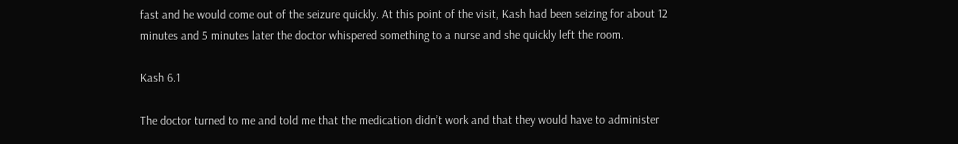fast and he would come out of the seizure quickly. At this point of the visit, Kash had been seizing for about 12 minutes and 5 minutes later the doctor whispered something to a nurse and she quickly left the room.

Kash 6.1

The doctor turned to me and told me that the medication didn’t work and that they would have to administer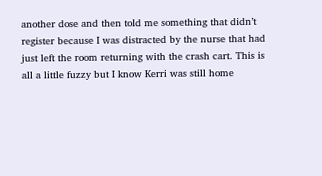another dose and then told me something that didn’t register because I was distracted by the nurse that had just left the room returning with the crash cart. This is all a little fuzzy but I know Kerri was still home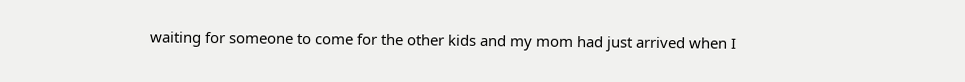waiting for someone to come for the other kids and my mom had just arrived when I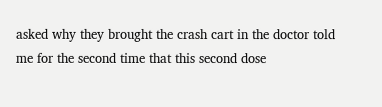asked why they brought the crash cart in the doctor told me for the second time that this second dose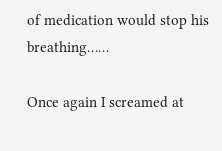of medication would stop his breathing……

Once again I screamed at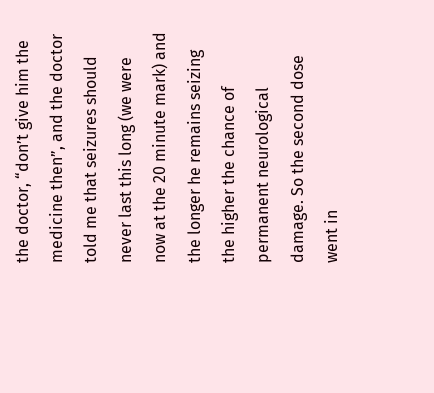the doctor, “don’t give him the medicine then”, and the doctor told me that seizures should never last this long (we were now at the 20 minute mark) and the longer he remains seizing the higher the chance of permanent neurological damage. So the second dose went in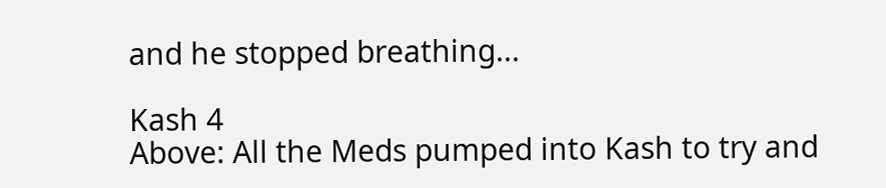and he stopped breathing...

Kash 4
Above: All the Meds pumped into Kash to try and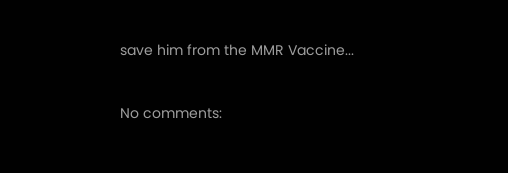save him from the MMR Vaccine...


No comments: